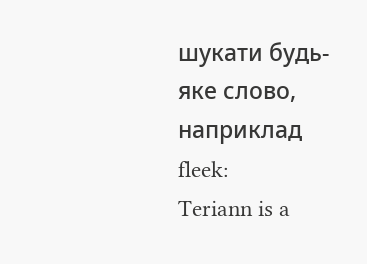шукати будь-яке слово, наприклад fleek:
Teriann is a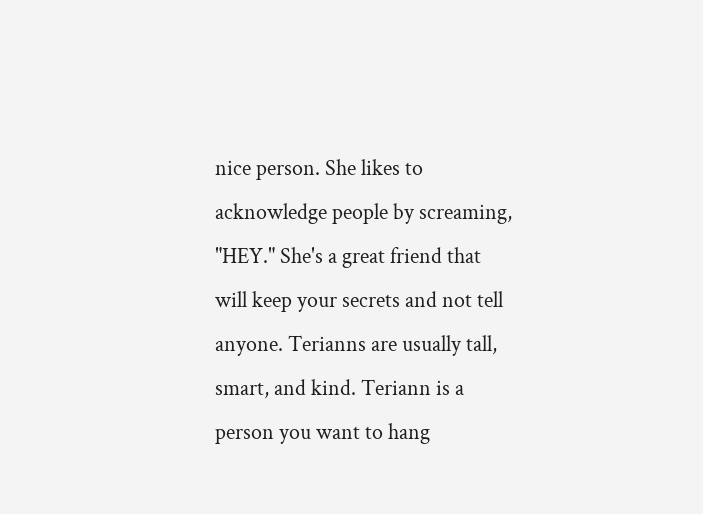nice person. She likes to acknowledge people by screaming, "HEY." She's a great friend that will keep your secrets and not tell anyone. Terianns are usually tall, smart, and kind. Teriann is a person you want to hang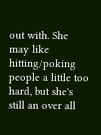out with. She may like hitting/poking people a little too hard, but she's still an over all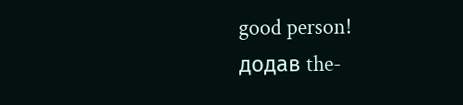good person!
додав the-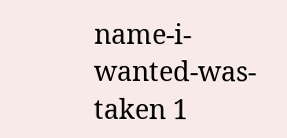name-i-wanted-was-taken 1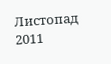Листопад 2011